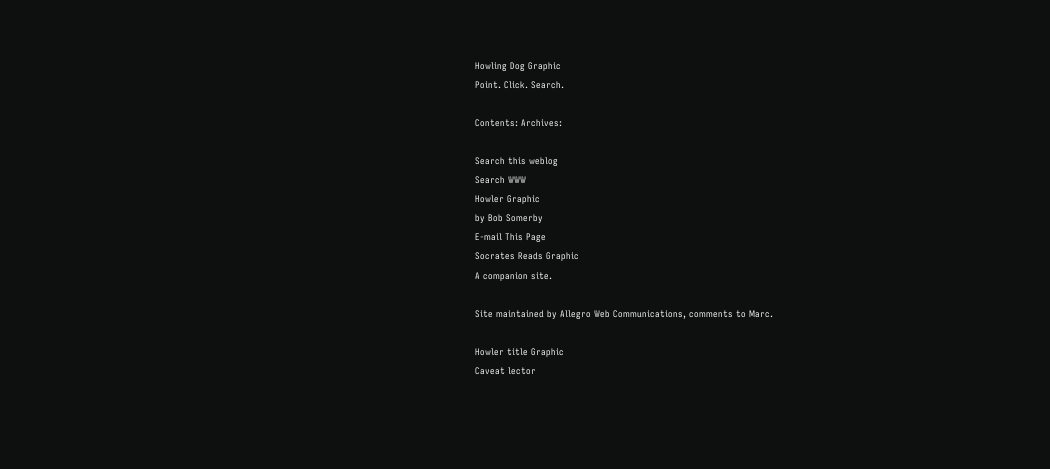Howling Dog Graphic
Point. Click. Search.

Contents: Archives:

Search this weblog
Search WWW
Howler Graphic
by Bob Somerby
E-mail This Page
Socrates Reads Graphic
A companion site.

Site maintained by Allegro Web Communications, comments to Marc.

Howler title Graphic
Caveat lector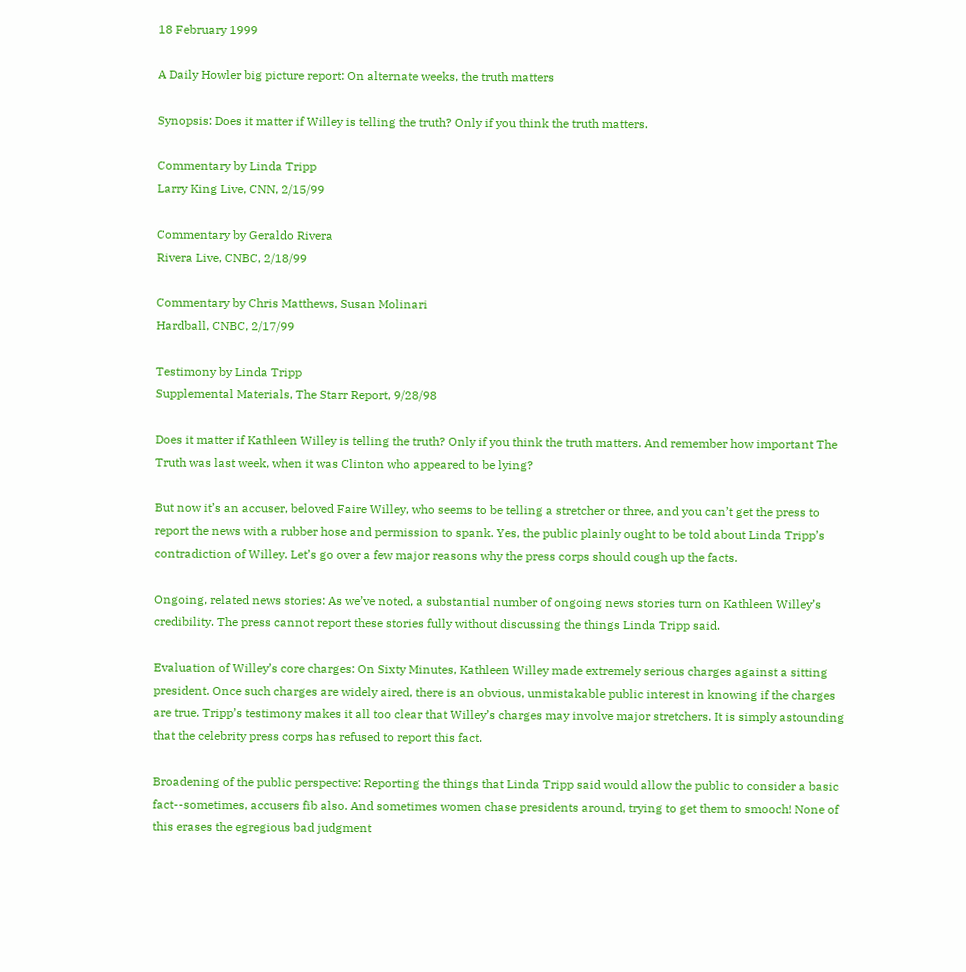18 February 1999

A Daily Howler big picture report: On alternate weeks, the truth matters

Synopsis: Does it matter if Willey is telling the truth? Only if you think the truth matters.

Commentary by Linda Tripp
Larry King Live, CNN, 2/15/99

Commentary by Geraldo Rivera
Rivera Live, CNBC, 2/18/99

Commentary by Chris Matthews, Susan Molinari
Hardball, CNBC, 2/17/99

Testimony by Linda Tripp
Supplemental Materials, The Starr Report, 9/28/98

Does it matter if Kathleen Willey is telling the truth? Only if you think the truth matters. And remember how important The Truth was last week, when it was Clinton who appeared to be lying?

But now it’s an accuser, beloved Faire Willey, who seems to be telling a stretcher or three, and you can’t get the press to report the news with a rubber hose and permission to spank. Yes, the public plainly ought to be told about Linda Tripp’s contradiction of Willey. Let’s go over a few major reasons why the press corps should cough up the facts.

Ongoing, related news stories: As we’ve noted, a substantial number of ongoing news stories turn on Kathleen Willey’s credibility. The press cannot report these stories fully without discussing the things Linda Tripp said.

Evaluation of Willey’s core charges: On Sixty Minutes, Kathleen Willey made extremely serious charges against a sitting president. Once such charges are widely aired, there is an obvious, unmistakable public interest in knowing if the charges are true. Tripp’s testimony makes it all too clear that Willey’s charges may involve major stretchers. It is simply astounding that the celebrity press corps has refused to report this fact.

Broadening of the public perspective: Reporting the things that Linda Tripp said would allow the public to consider a basic fact--sometimes, accusers fib also. And sometimes women chase presidents around, trying to get them to smooch! None of this erases the egregious bad judgment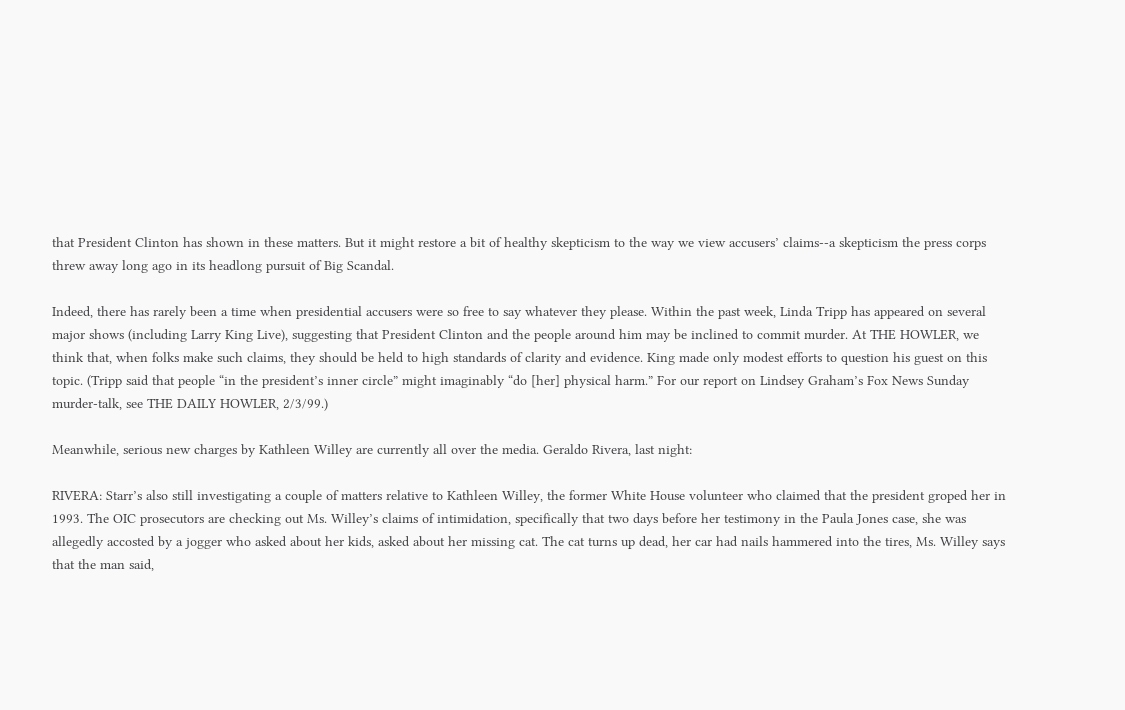that President Clinton has shown in these matters. But it might restore a bit of healthy skepticism to the way we view accusers’ claims--a skepticism the press corps threw away long ago in its headlong pursuit of Big Scandal.

Indeed, there has rarely been a time when presidential accusers were so free to say whatever they please. Within the past week, Linda Tripp has appeared on several major shows (including Larry King Live), suggesting that President Clinton and the people around him may be inclined to commit murder. At THE HOWLER, we think that, when folks make such claims, they should be held to high standards of clarity and evidence. King made only modest efforts to question his guest on this topic. (Tripp said that people “in the president’s inner circle” might imaginably “do [her] physical harm.” For our report on Lindsey Graham’s Fox News Sunday murder-talk, see THE DAILY HOWLER, 2/3/99.)

Meanwhile, serious new charges by Kathleen Willey are currently all over the media. Geraldo Rivera, last night:

RIVERA: Starr’s also still investigating a couple of matters relative to Kathleen Willey, the former White House volunteer who claimed that the president groped her in 1993. The OIC prosecutors are checking out Ms. Willey’s claims of intimidation, specifically that two days before her testimony in the Paula Jones case, she was allegedly accosted by a jogger who asked about her kids, asked about her missing cat. The cat turns up dead, her car had nails hammered into the tires, Ms. Willey says that the man said,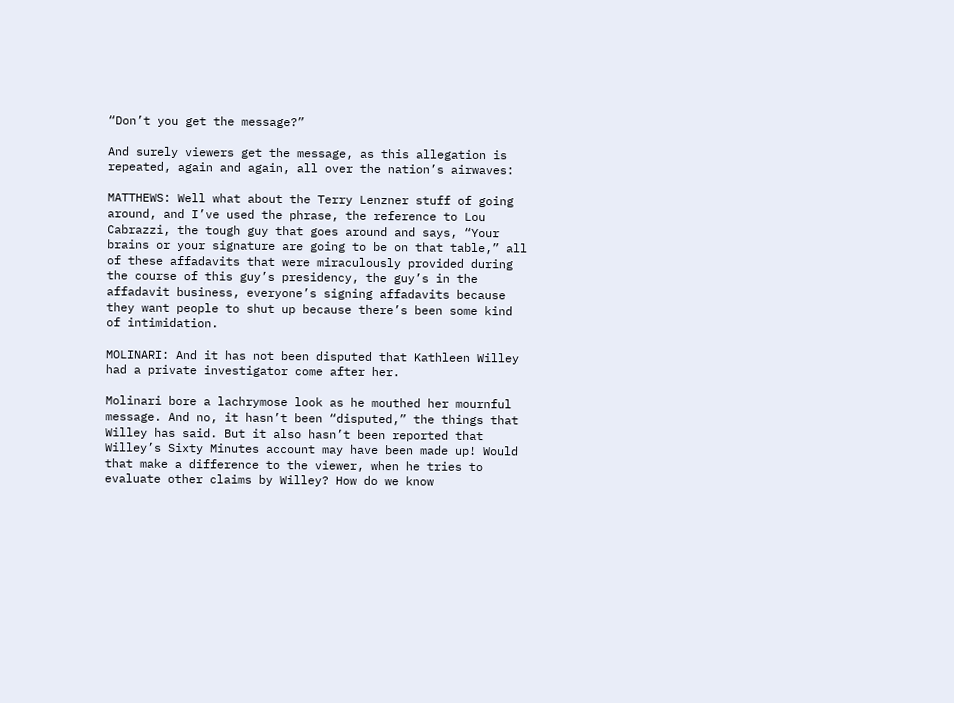“Don’t you get the message?”

And surely viewers get the message, as this allegation is repeated, again and again, all over the nation’s airwaves:

MATTHEWS: Well what about the Terry Lenzner stuff of going around, and I’ve used the phrase, the reference to Lou Cabrazzi, the tough guy that goes around and says, “Your brains or your signature are going to be on that table,” all of these affadavits that were miraculously provided during the course of this guy’s presidency, the guy’s in the affadavit business, everyone’s signing affadavits because they want people to shut up because there’s been some kind of intimidation.

MOLINARI: And it has not been disputed that Kathleen Willey had a private investigator come after her.

Molinari bore a lachrymose look as he mouthed her mournful message. And no, it hasn’t been “disputed,” the things that Willey has said. But it also hasn’t been reported that Willey’s Sixty Minutes account may have been made up! Would that make a difference to the viewer, when he tries to evaluate other claims by Willey? How do we know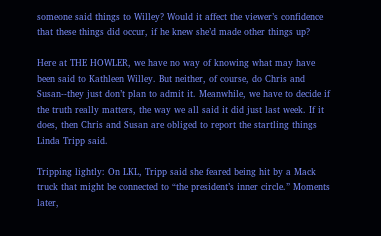someone said things to Willey? Would it affect the viewer’s confidence that these things did occur, if he knew she’d made other things up?

Here at THE HOWLER, we have no way of knowing what may have been said to Kathleen Willey. But neither, of course, do Chris and Susan--they just don’t plan to admit it. Meanwhile, we have to decide if the truth really matters, the way we all said it did just last week. If it does, then Chris and Susan are obliged to report the startling things Linda Tripp said.

Tripping lightly: On LKL, Tripp said she feared being hit by a Mack truck that might be connected to “the president’s inner circle.” Moments later,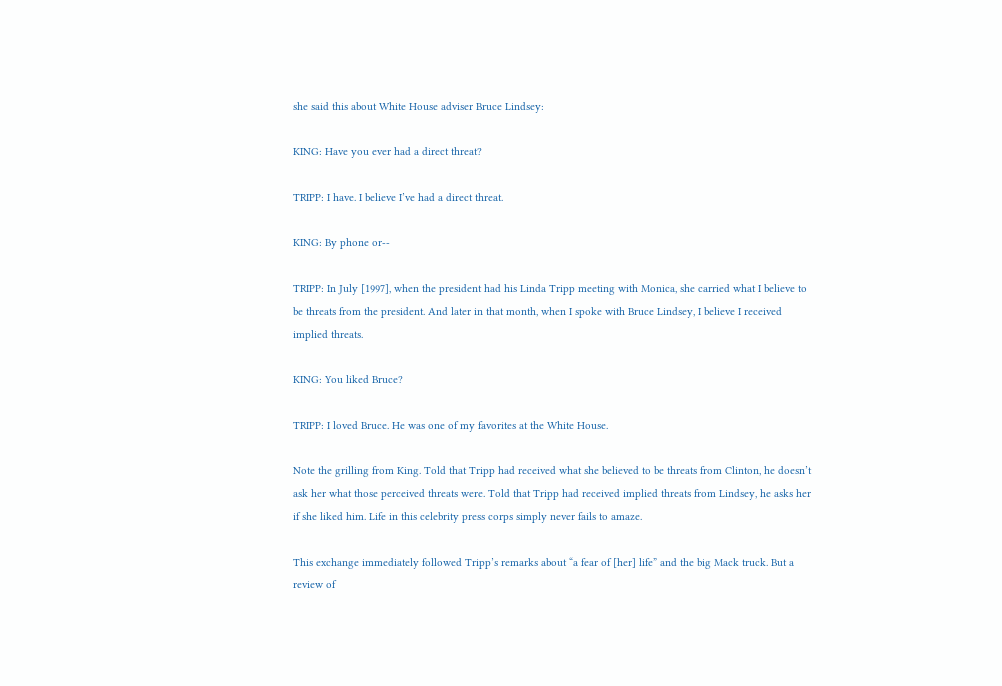she said this about White House adviser Bruce Lindsey:

KING: Have you ever had a direct threat?

TRIPP: I have. I believe I’ve had a direct threat.

KING: By phone or--

TRIPP: In July [1997], when the president had his Linda Tripp meeting with Monica, she carried what I believe to be threats from the president. And later in that month, when I spoke with Bruce Lindsey, I believe I received implied threats.

KING: You liked Bruce?

TRIPP: I loved Bruce. He was one of my favorites at the White House.

Note the grilling from King. Told that Tripp had received what she believed to be threats from Clinton, he doesn’t ask her what those perceived threats were. Told that Tripp had received implied threats from Lindsey, he asks her if she liked him. Life in this celebrity press corps simply never fails to amaze.

This exchange immediately followed Tripp’s remarks about “a fear of [her] life” and the big Mack truck. But a review of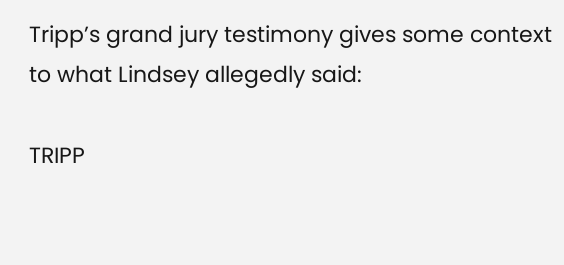Tripp’s grand jury testimony gives some context to what Lindsey allegedly said:

TRIPP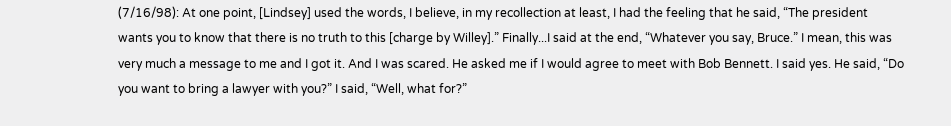(7/16/98): At one point, [Lindsey] used the words, I believe, in my recollection at least, I had the feeling that he said, “The president wants you to know that there is no truth to this [charge by Willey].” Finally...I said at the end, “Whatever you say, Bruce.” I mean, this was very much a message to me and I got it. And I was scared. He asked me if I would agree to meet with Bob Bennett. I said yes. He said, “Do you want to bring a lawyer with you?” I said, “Well, what for?”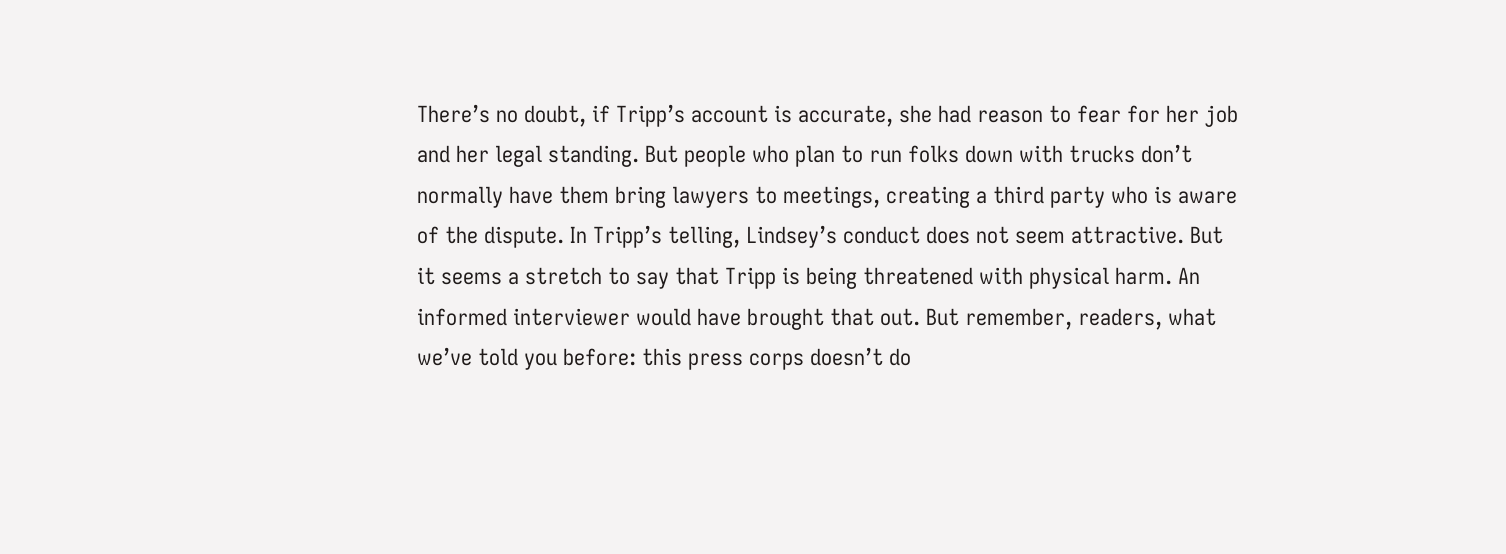There’s no doubt, if Tripp’s account is accurate, she had reason to fear for her job and her legal standing. But people who plan to run folks down with trucks don’t normally have them bring lawyers to meetings, creating a third party who is aware of the dispute. In Tripp’s telling, Lindsey’s conduct does not seem attractive. But it seems a stretch to say that Tripp is being threatened with physical harm. An informed interviewer would have brought that out. But remember, readers, what we’ve told you before: this press corps doesn’t do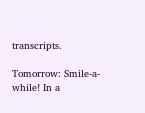transcripts.

Tomorrow: Smile-a-while! In a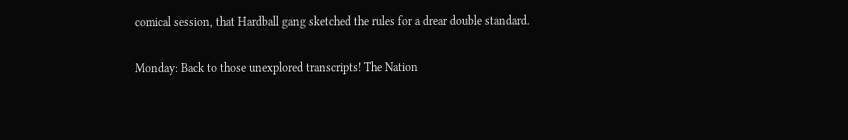comical session, that Hardball gang sketched the rules for a drear double standard.

Monday: Back to those unexplored transcripts! The Nation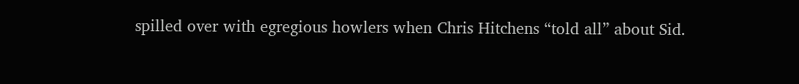spilled over with egregious howlers when Chris Hitchens “told all” about Sid.